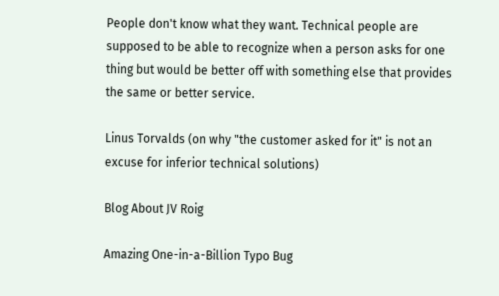People don't know what they want. Technical people are supposed to be able to recognize when a person asks for one thing but would be better off with something else that provides the same or better service.

Linus Torvalds (on why "the customer asked for it" is not an excuse for inferior technical solutions)

Blog About JV Roig

Amazing One-in-a-Billion Typo Bug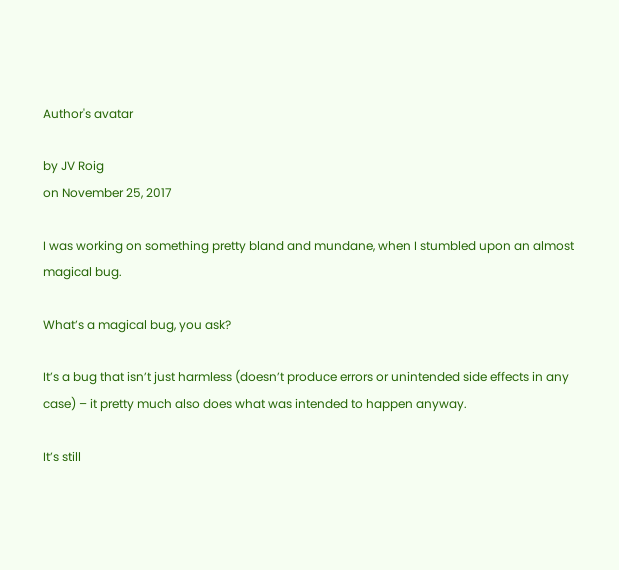Author's avatar

by JV Roig
on November 25, 2017

I was working on something pretty bland and mundane, when I stumbled upon an almost magical bug.

What’s a magical bug, you ask?

It’s a bug that isn’t just harmless (doesn’t produce errors or unintended side effects in any case) – it pretty much also does what was intended to happen anyway.

It’s still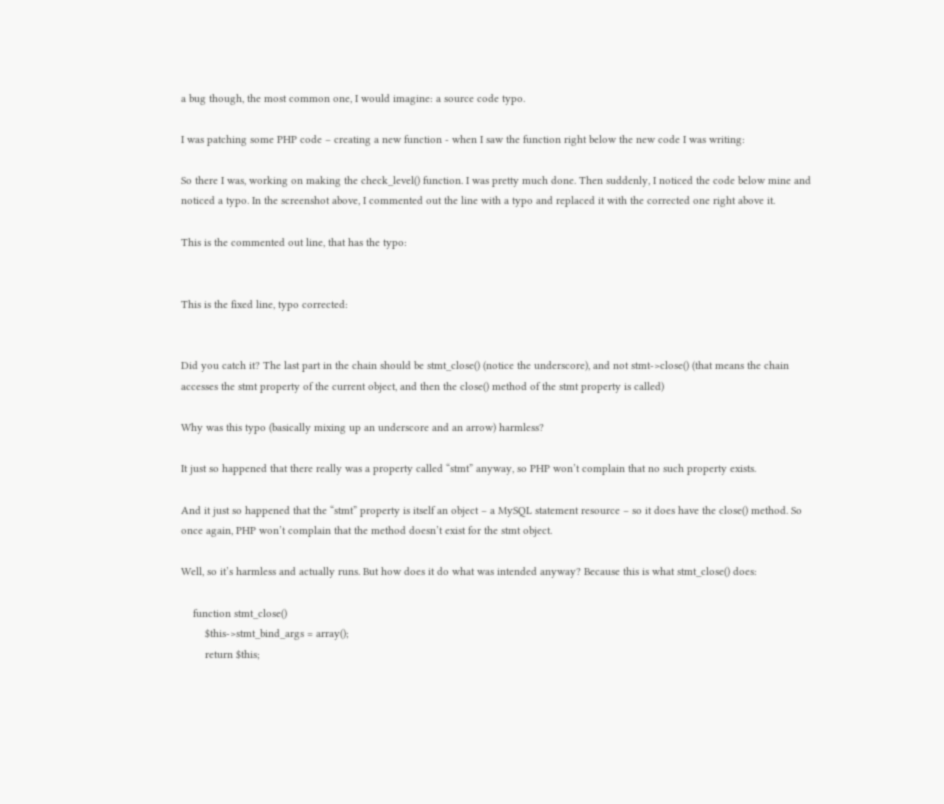a bug though, the most common one, I would imagine: a source code typo.

I was patching some PHP code – creating a new function - when I saw the function right below the new code I was writing:

So there I was, working on making the check_level() function. I was pretty much done. Then suddenly, I noticed the code below mine and noticed a typo. In the screenshot above, I commented out the line with a typo and replaced it with the corrected one right above it.

This is the commented out line, that has the typo:


This is the fixed line, typo corrected:


Did you catch it? The last part in the chain should be stmt_close() (notice the underscore), and not stmt->close() (that means the chain accesses the stmt property of the current object, and then the close() method of the stmt property is called)

Why was this typo (basically mixing up an underscore and an arrow) harmless?

It just so happened that there really was a property called “stmt” anyway, so PHP won’t complain that no such property exists.

And it just so happened that the “stmt” property is itself an object – a MySQL statement resource – so it does have the close() method. So once again, PHP won’t complain that the method doesn’t exist for the stmt object.

Well, so it’s harmless and actually runs. But how does it do what was intended anyway? Because this is what stmt_close() does:

    function stmt_close()
        $this->stmt_bind_args = array();
        return $this;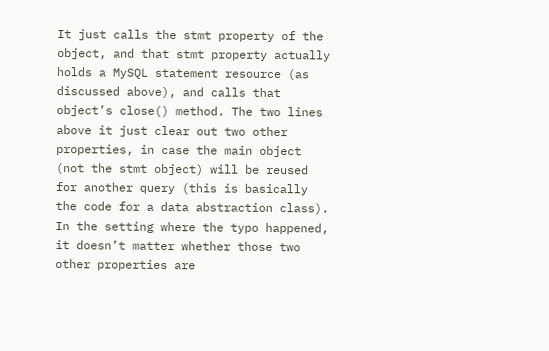It just calls the stmt property of the object, and that stmt property actually holds a MySQL statement resource (as discussed above), and calls that object’s close() method. The two lines above it just clear out two other properties, in case the main object (not the stmt object) will be reused for another query (this is basically the code for a data abstraction class). In the setting where the typo happened, it doesn’t matter whether those two other properties are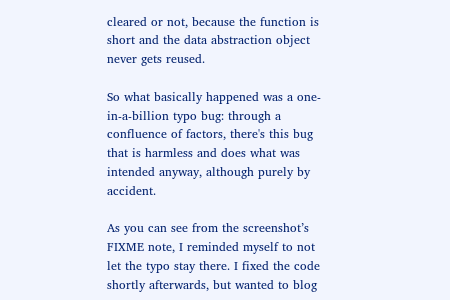cleared or not, because the function is short and the data abstraction object never gets reused.

So what basically happened was a one-in-a-billion typo bug: through a confluence of factors, there's this bug that is harmless and does what was intended anyway, although purely by accident.

As you can see from the screenshot’s FIXME note, I reminded myself to not let the typo stay there. I fixed the code shortly afterwards, but wanted to blog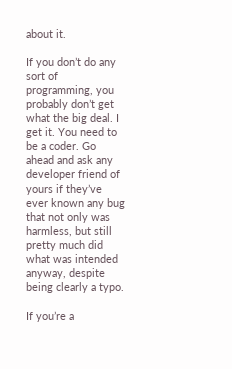about it.

If you don’t do any sort of programming, you probably don’t get what the big deal. I get it. You need to be a coder. Go ahead and ask any developer friend of yours if they’ve ever known any bug that not only was harmless, but still pretty much did what was intended anyway, despite being clearly a typo.

If you’re a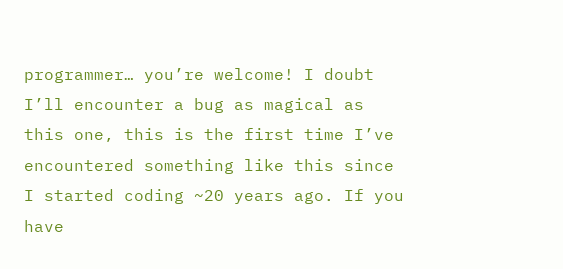programmer… you’re welcome! I doubt I’ll encounter a bug as magical as this one, this is the first time I’ve encountered something like this since I started coding ~20 years ago. If you have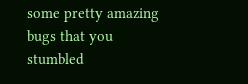some pretty amazing bugs that you stumbled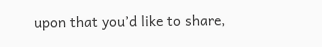upon that you’d like to share,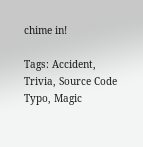chime in!

Tags: Accident, Trivia, Source Code Typo, Magic